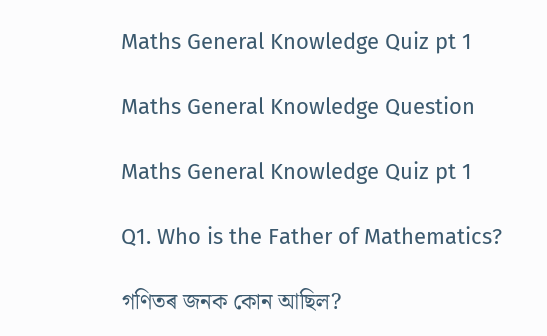Maths General Knowledge Quiz pt 1

Maths General Knowledge Question

Maths General Knowledge Quiz pt 1

Q1. Who is the Father of Mathematics?

গণিতৰ জনক কোন আছিল?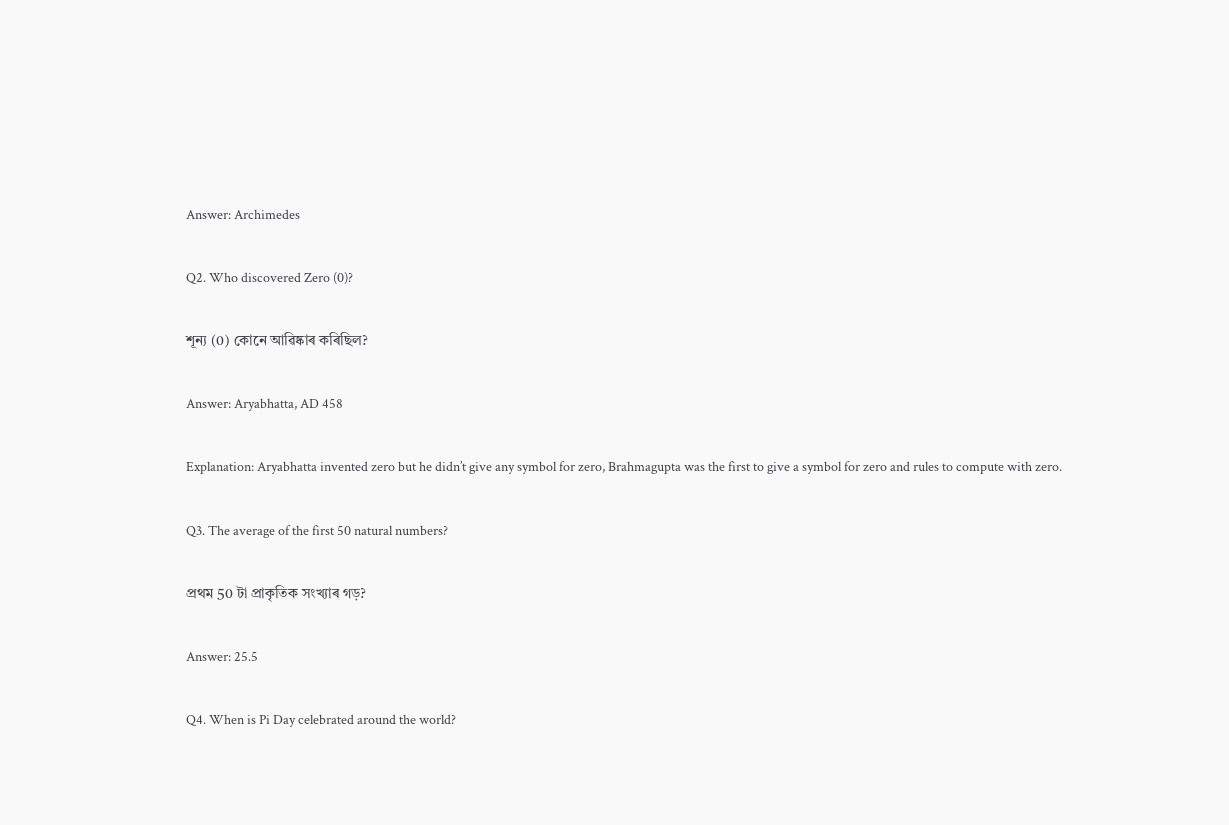Answer: Archimedes

Q2. Who discovered Zero (0)?

শূন্য (0) কোনে আৱিষ্কাৰ কৰিছিল?

Answer: Aryabhatta, AD 458

Explanation: Aryabhatta invented zero but he didn’t give any symbol for zero, Brahmagupta was the first to give a symbol for zero and rules to compute with zero.

Q3. The average of the first 50 natural numbers?

প্ৰথম 50 টা প্ৰাকৃতিক সংখ্যাৰ গড়?

Answer: 25.5

Q4. When is Pi Day celebrated around the world?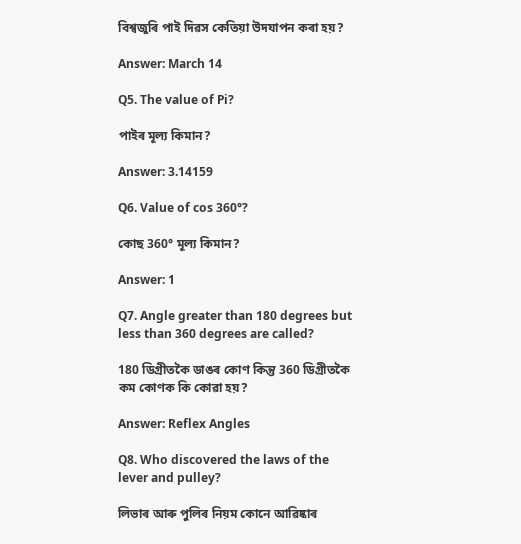বিশ্বজুৰি পাই দিৱস কেতিয়া উদযাপন কৰা হয়?

Answer: March 14

Q5. The value of Pi?

পাইৰ মূল্য কিমান?

Answer: 3.14159

Q6. Value of cos 360°?

কোছ 360° মূল্য কিমান?

Answer: 1

Q7. Angle greater than 180 degrees but less than 360 degrees are called?

180 ডিগ্ৰীতকৈ ডাঙৰ কোণ কিন্তু 360 ডিগ্ৰীতকৈ কম কোণক কি কোৱা হয়?

Answer: Reflex Angles

Q8. Who discovered the laws of the lever and pulley?

লিভাৰ আৰু পুলিৰ নিয়ম কোনে আৱিষ্কাৰ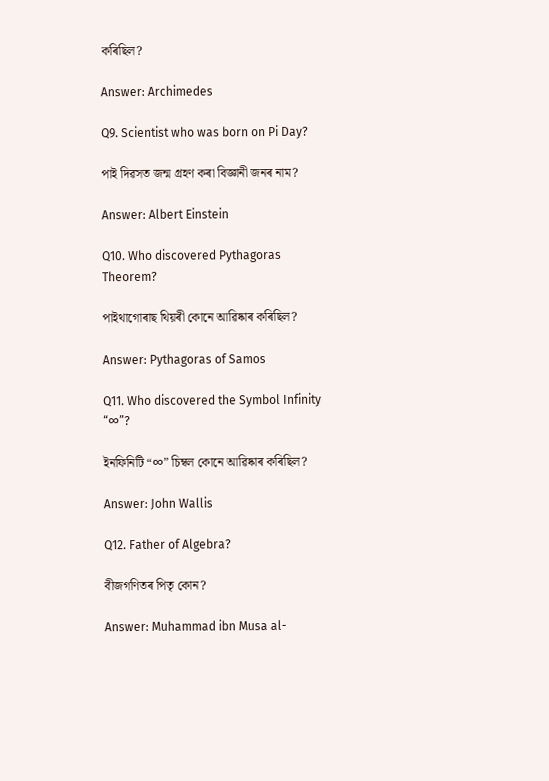কৰিছিল?

Answer: Archimedes

Q9. Scientist who was born on Pi Day?

পাই দিৱসত জন্ম গ্ৰহণ কৰা বিজ্ঞানী জনৰ নাম?

Answer: Albert Einstein

Q10. Who discovered Pythagoras Theorem?

পাইথাগোৰাছ থিয়ৰী কোনে আৱিষ্কাৰ কৰিছিল?

Answer: Pythagoras of Samos

Q11. Who discovered the Symbol Infinity “∞”?

ইনফিনিটি “∞” চিম্বল কোনে আৱিষ্কাৰ কৰিছিল?

Answer: John Wallis

Q12. Father of Algebra?

বীজগণিতৰ পিতৃ কোন?

Answer: Muhammad ibn Musa al-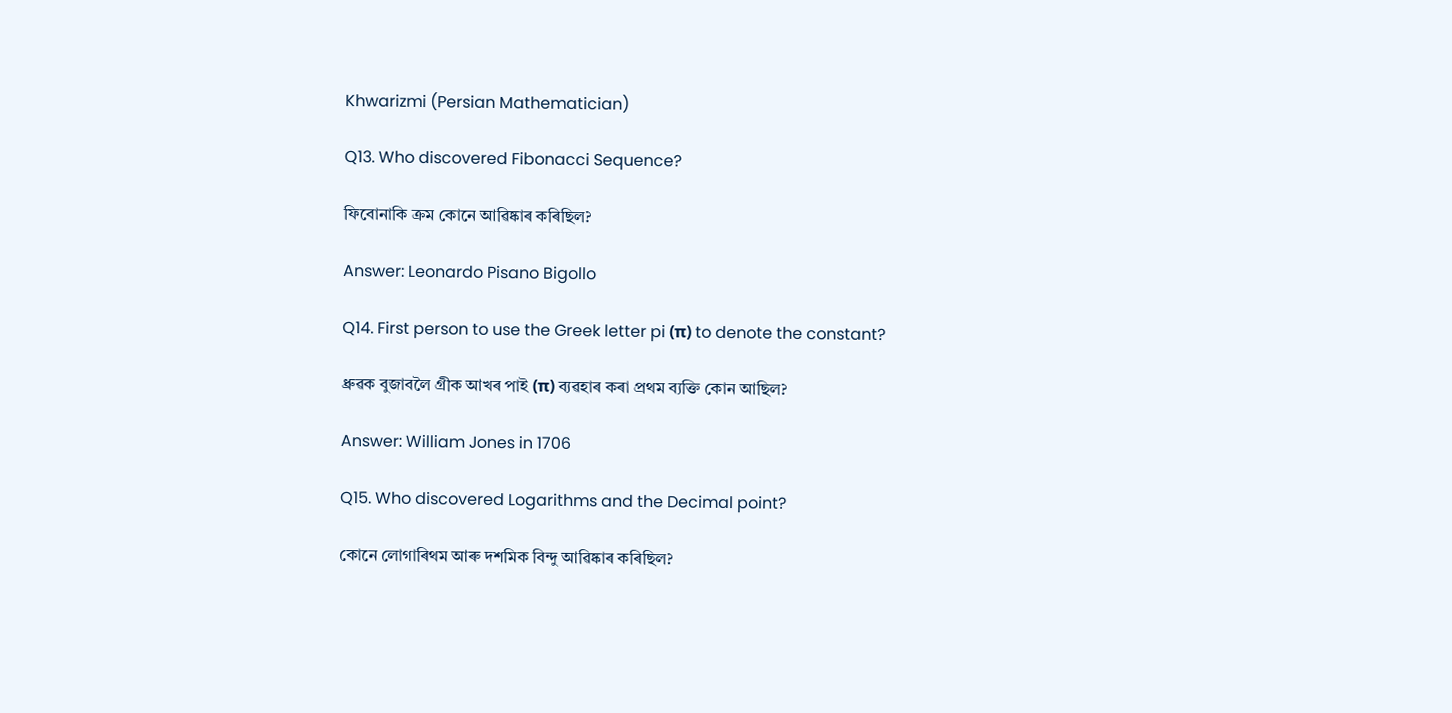Khwarizmi (Persian Mathematician)

Q13. Who discovered Fibonacci Sequence?

ফিবোনাকি ক্ৰম কোনে আৱিষ্কাৰ কৰিছিল?

Answer: Leonardo Pisano Bigollo

Q14. First person to use the Greek letter pi (π) to denote the constant?

ধ্ৰুৱক বুজাবলৈ গ্ৰীক আখৰ পাই (π) ব্যৱহাৰ কৰা প্ৰথম ব্যক্তি কোন আছিল?

Answer: William Jones in 1706

Q15. Who discovered Logarithms and the Decimal point?

কোনে লোগাৰিথম আৰু দশমিক বিন্দু আৱিষ্কাৰ কৰিছিল?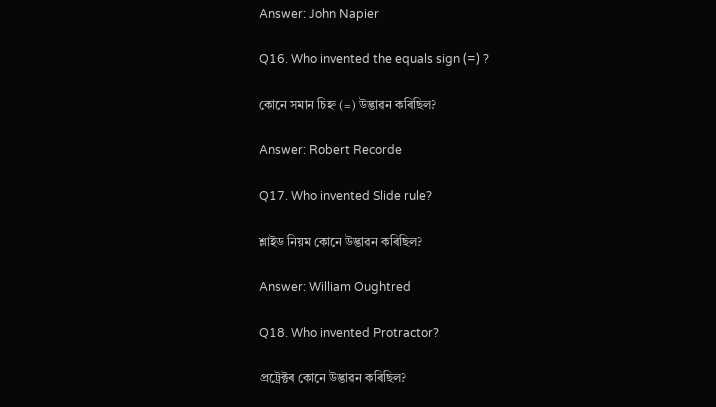Answer: John Napier

Q16. Who invented the equals sign (=) ?

কোনে সমান চিহ্ন (=) উদ্ভাৱন কৰিছিল?

Answer: Robert Recorde

Q17. Who invented Slide rule?

শ্লাইড নিয়ম কোনে উদ্ভাৱন কৰিছিল?

Answer: William Oughtred

Q18. Who invented Protractor?

প্ৰট্ৰেক্টৰ কোনে উদ্ভাৱন কৰিছিল?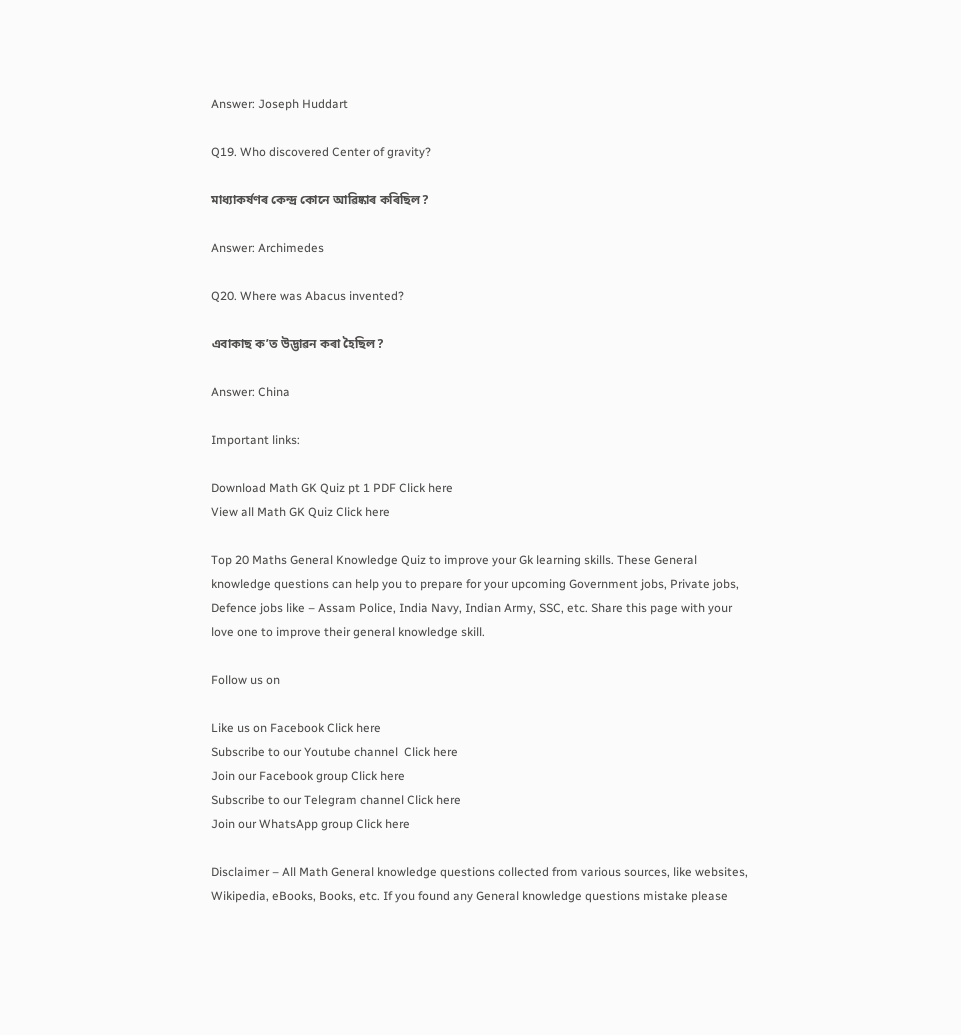Answer: Joseph Huddart

Q19. Who discovered Center of gravity?

মাধ্যাকৰ্ষণৰ কেন্দ্ৰ কোনে আৱিষ্কাৰ কৰিছিল?

Answer: Archimedes

Q20. Where was Abacus invented?

এবাকাছ ক’ত উদ্ভাৱন কৰা হৈছিল?

Answer: China

Important links:

Download Math GK Quiz pt 1 PDF Click here
View all Math GK Quiz Click here

Top 20 Maths General Knowledge Quiz to improve your Gk learning skills. These General knowledge questions can help you to prepare for your upcoming Government jobs, Private jobs, Defence jobs like – Assam Police, India Navy, Indian Army, SSC, etc. Share this page with your love one to improve their general knowledge skill.

Follow us on

Like us on Facebook Click here
Subscribe to our Youtube channel  Click here
Join our Facebook group Click here
Subscribe to our Telegram channel Click here
Join our WhatsApp group Click here

Disclaimer – All Math General knowledge questions collected from various sources, like websites, Wikipedia, eBooks, Books, etc. If you found any General knowledge questions mistake please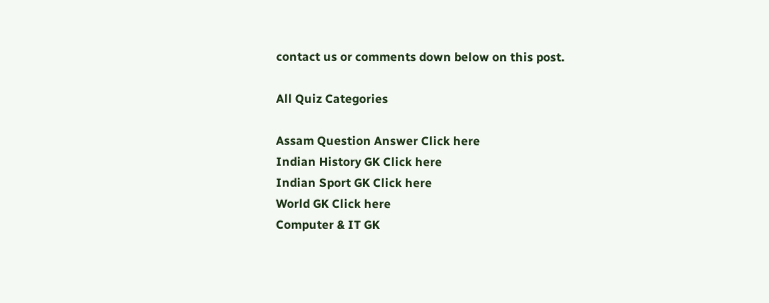contact us or comments down below on this post.

All Quiz Categories

Assam Question Answer Click here
Indian History GK Click here
Indian Sport GK Click here
World GK Click here
Computer & IT GK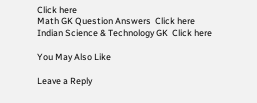Click here
Math GK Question Answers  Click here
Indian Science & Technology GK  Click here

You May Also Like

Leave a Reply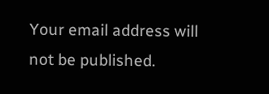Your email address will not be published.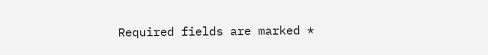Required fields are marked *